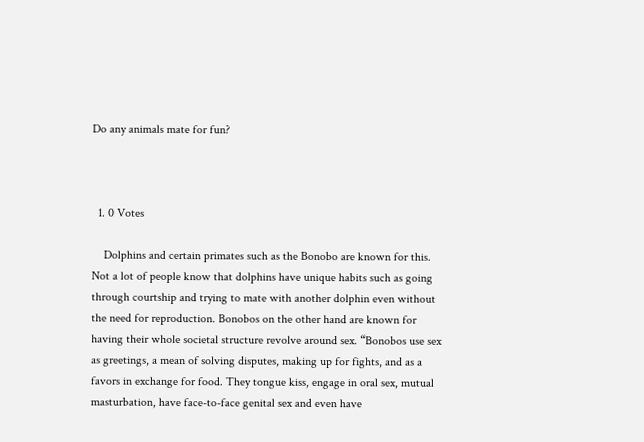Do any animals mate for fun?



  1. 0 Votes

    Dolphins and certain primates such as the Bonobo are known for this. Not a lot of people know that dolphins have unique habits such as going through courtship and trying to mate with another dolphin even without the need for reproduction. Bonobos on the other hand are known for having their whole societal structure revolve around sex. “Bonobos use sex as greetings, a mean of solving disputes, making up for fights, and as a favors in exchange for food. They tongue kiss, engage in oral sex, mutual masturbation, have face-to-face genital sex and even have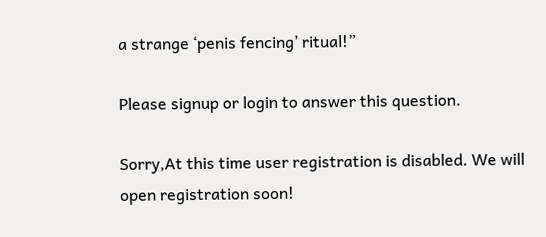a strange ‘penis fencing’ ritual!”

Please signup or login to answer this question.

Sorry,At this time user registration is disabled. We will open registration soon!